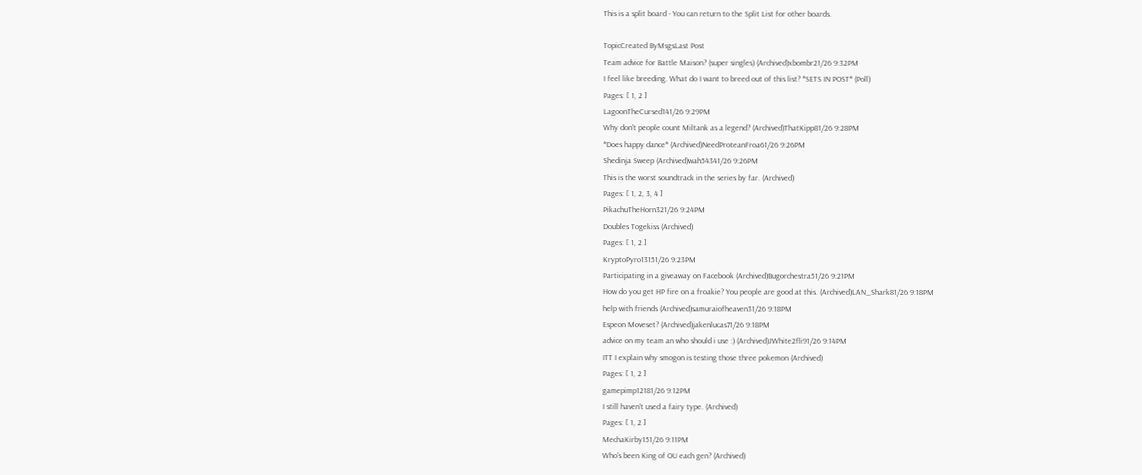This is a split board - You can return to the Split List for other boards.

TopicCreated ByMsgsLast Post
Team advice for Battle Maison? (super singles) (Archived)xbombr21/26 9:32PM
I feel like breeding. What do I want to breed out of this list? *SETS IN POST* (Poll)
Pages: [ 1, 2 ]
LagoonTheCursed141/26 9:29PM
Why don't people count Miltank as a legend? (Archived)ThatKipp81/26 9:28PM
*Does happy dance* (Archived)NeedProteanFroa61/26 9:26PM
Shedinja Sweep (Archived)wah54341/26 9:26PM
This is the worst soundtrack in the series by far. (Archived)
Pages: [ 1, 2, 3, 4 ]
PikachuTheHorn321/26 9:24PM
Doubles Togekiss (Archived)
Pages: [ 1, 2 ]
KryptoPyro13151/26 9:23PM
Participating in a giveaway on Facebook (Archived)Bugorchestra51/26 9:21PM
How do you get HP fire on a froakie? You people are good at this. (Archived)LAN_Shark81/26 9:18PM
help with friends (Archived)samuraiofheaven31/26 9:18PM
Espeon Moveset? (Archived)jakenlucas71/26 9:18PM
advice on my team an who should i use :) (Archived)JWhite2fli91/26 9:14PM
ITT I explain why smogon is testing those three pokemon (Archived)
Pages: [ 1, 2 ]
gamepimp12181/26 9:12PM
I still haven't used a fairy type. (Archived)
Pages: [ 1, 2 ]
MechaKirby151/26 9:11PM
Who's been King of OU each gen? (Archived)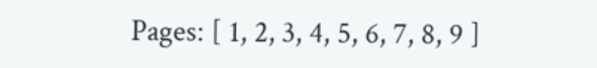Pages: [ 1, 2, 3, 4, 5, 6, 7, 8, 9 ]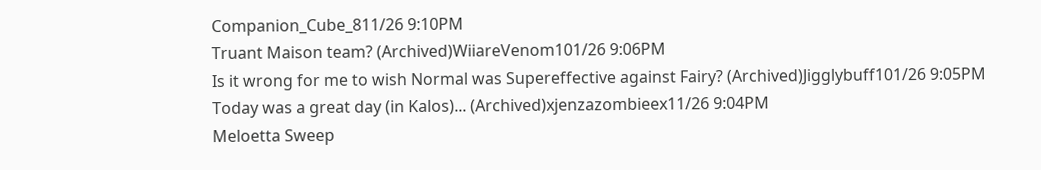Companion_Cube_811/26 9:10PM
Truant Maison team? (Archived)WiiareVenom101/26 9:06PM
Is it wrong for me to wish Normal was Supereffective against Fairy? (Archived)Jigglybuff101/26 9:05PM
Today was a great day (in Kalos)... (Archived)xjenzazombieex11/26 9:04PM
Meloetta Sweep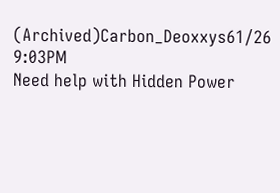(Archived)Carbon_Deoxxys61/26 9:03PM
Need help with Hidden Power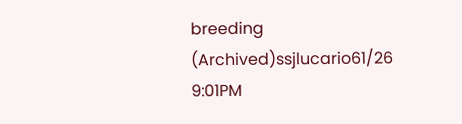breeding (Archived)ssjlucario61/26 9:01PM